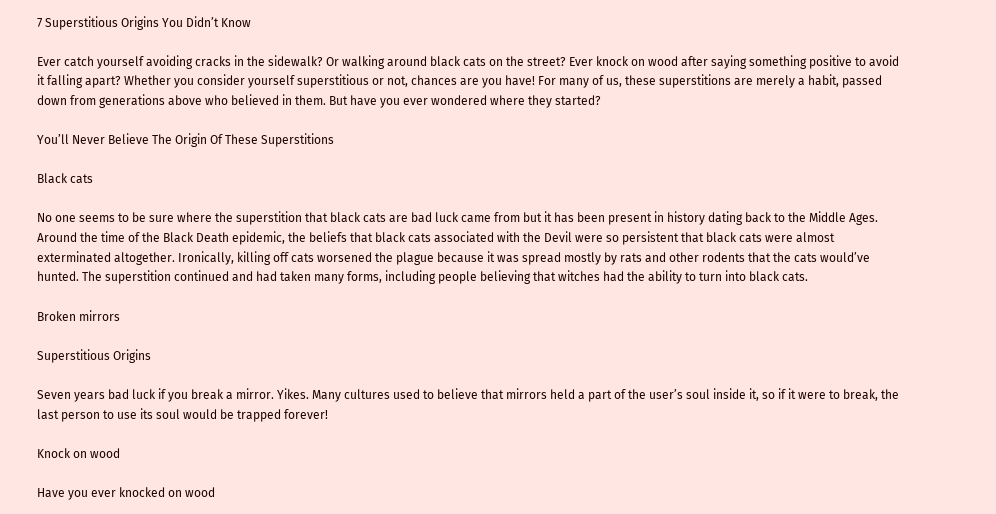7 Superstitious Origins You Didn’t Know

Ever catch yourself avoiding cracks in the sidewalk? Or walking around black cats on the street? Ever knock on wood after saying something positive to avoid it falling apart? Whether you consider yourself superstitious or not, chances are you have! For many of us, these superstitions are merely a habit, passed down from generations above who believed in them. But have you ever wondered where they started?

You’ll Never Believe The Origin Of These Superstitions

Black cats

No one seems to be sure where the superstition that black cats are bad luck came from but it has been present in history dating back to the Middle Ages. Around the time of the Black Death epidemic, the beliefs that black cats associated with the Devil were so persistent that black cats were almost exterminated altogether. Ironically, killing off cats worsened the plague because it was spread mostly by rats and other rodents that the cats would’ve hunted. The superstition continued and had taken many forms, including people believing that witches had the ability to turn into black cats.

Broken mirrors

Superstitious Origins

Seven years bad luck if you break a mirror. Yikes. Many cultures used to believe that mirrors held a part of the user’s soul inside it, so if it were to break, the last person to use its soul would be trapped forever!

Knock on wood

Have you ever knocked on wood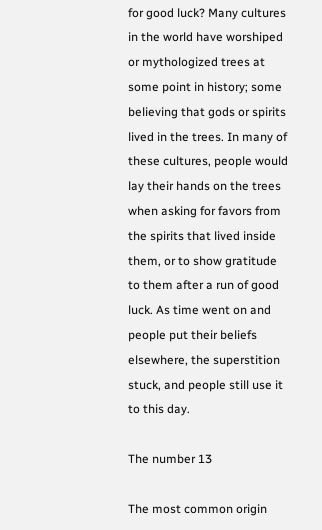for good luck? Many cultures in the world have worshiped or mythologized trees at some point in history; some believing that gods or spirits lived in the trees. In many of these cultures, people would lay their hands on the trees when asking for favors from the spirits that lived inside them, or to show gratitude to them after a run of good luck. As time went on and people put their beliefs elsewhere, the superstition stuck, and people still use it to this day.

The number 13

The most common origin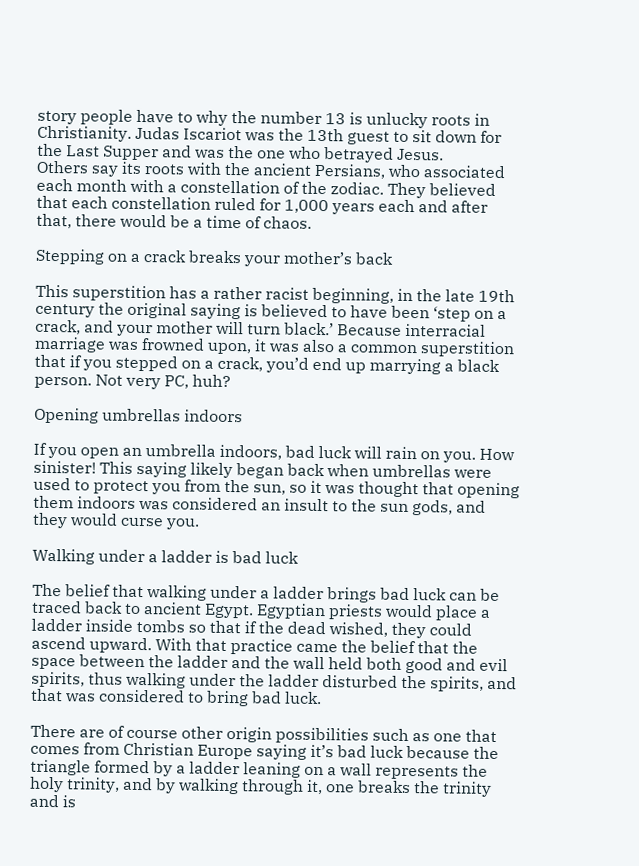story people have to why the number 13 is unlucky roots in Christianity. Judas Iscariot was the 13th guest to sit down for the Last Supper and was the one who betrayed Jesus.
Others say its roots with the ancient Persians, who associated each month with a constellation of the zodiac. They believed that each constellation ruled for 1,000 years each and after that, there would be a time of chaos.

Stepping on a crack breaks your mother’s back

This superstition has a rather racist beginning, in the late 19th century the original saying is believed to have been ‘step on a crack, and your mother will turn black.’ Because interracial marriage was frowned upon, it was also a common superstition that if you stepped on a crack, you’d end up marrying a black person. Not very PC, huh?

Opening umbrellas indoors

If you open an umbrella indoors, bad luck will rain on you. How sinister! This saying likely began back when umbrellas were used to protect you from the sun, so it was thought that opening them indoors was considered an insult to the sun gods, and they would curse you.

Walking under a ladder is bad luck

The belief that walking under a ladder brings bad luck can be traced back to ancient Egypt. Egyptian priests would place a ladder inside tombs so that if the dead wished, they could ascend upward. With that practice came the belief that the space between the ladder and the wall held both good and evil spirits, thus walking under the ladder disturbed the spirits, and that was considered to bring bad luck.

There are of course other origin possibilities such as one that comes from Christian Europe saying it’s bad luck because the triangle formed by a ladder leaning on a wall represents the holy trinity, and by walking through it, one breaks the trinity and is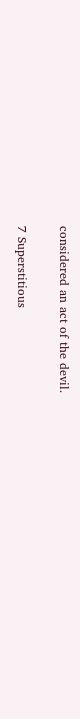considered an act of the devil.

7 Superstitious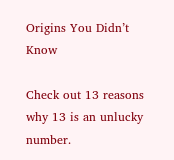Origins You Didn’t Know

Check out 13 reasons why 13 is an unlucky number.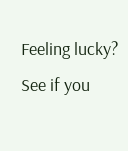Feeling lucky? See if you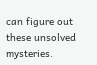can figure out these unsolved mysteries.